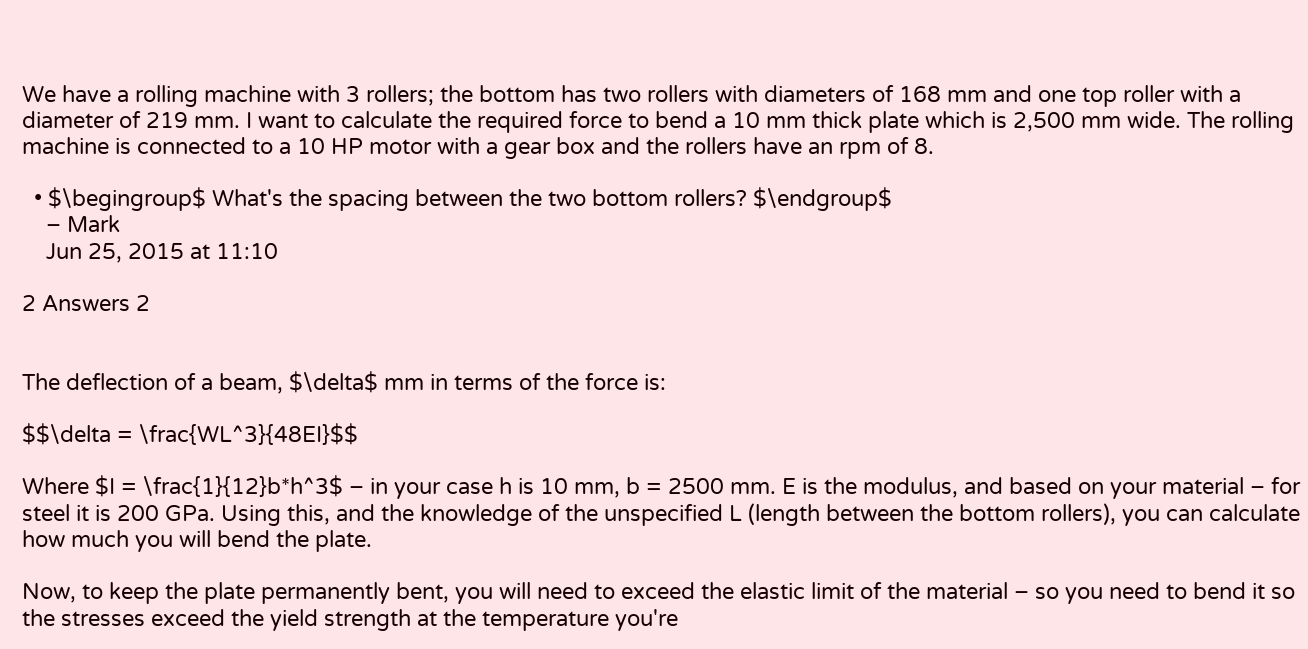We have a rolling machine with 3 rollers; the bottom has two rollers with diameters of 168 mm and one top roller with a diameter of 219 mm. I want to calculate the required force to bend a 10 mm thick plate which is 2,500 mm wide. The rolling machine is connected to a 10 HP motor with a gear box and the rollers have an rpm of 8.

  • $\begingroup$ What's the spacing between the two bottom rollers? $\endgroup$
    – Mark
    Jun 25, 2015 at 11:10

2 Answers 2


The deflection of a beam, $\delta$ mm in terms of the force is:

$$\delta = \frac{WL^3}{48EI}$$

Where $I = \frac{1}{12}b*h^3$ – in your case h is 10 mm, b = 2500 mm. E is the modulus, and based on your material – for steel it is 200 GPa. Using this, and the knowledge of the unspecified L (length between the bottom rollers), you can calculate how much you will bend the plate.

Now, to keep the plate permanently bent, you will need to exceed the elastic limit of the material – so you need to bend it so the stresses exceed the yield strength at the temperature you're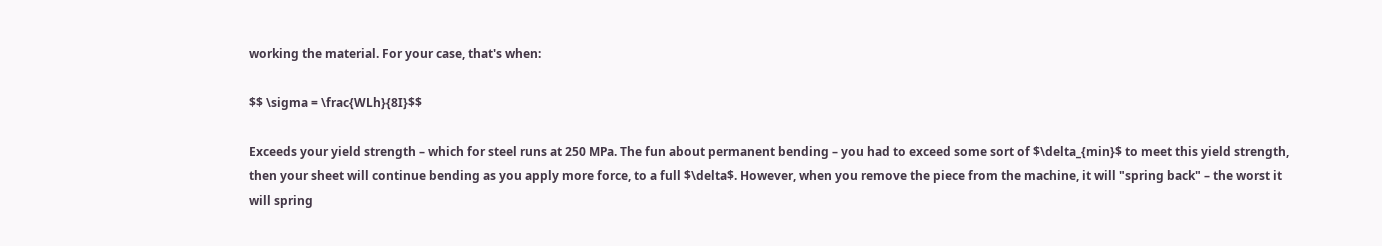working the material. For your case, that's when:

$$ \sigma = \frac{WLh}{8I}$$

Exceeds your yield strength – which for steel runs at 250 MPa. The fun about permanent bending – you had to exceed some sort of $\delta_{min}$ to meet this yield strength, then your sheet will continue bending as you apply more force, to a full $\delta$. However, when you remove the piece from the machine, it will "spring back" – the worst it will spring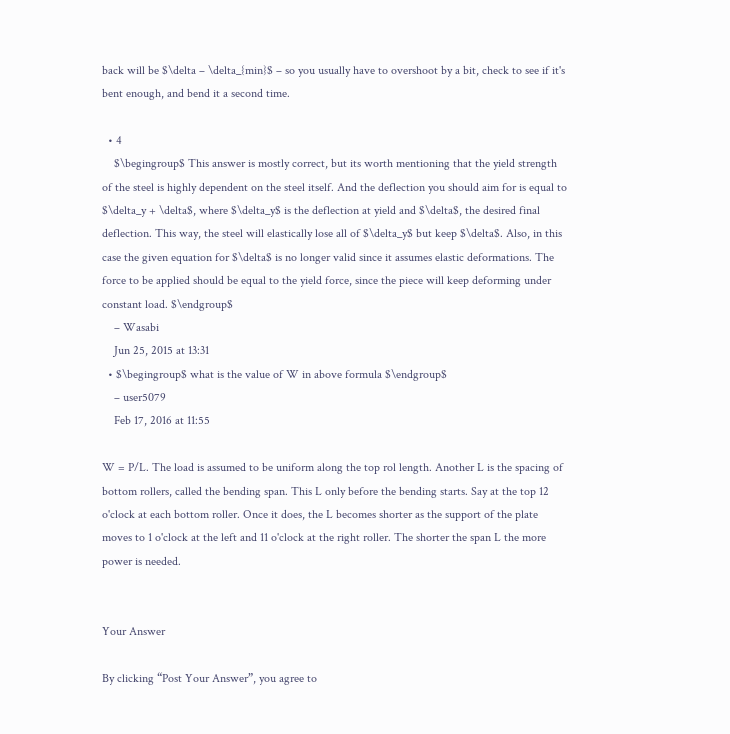back will be $\delta – \delta_{min}$ – so you usually have to overshoot by a bit, check to see if it's bent enough, and bend it a second time.

  • 4
    $\begingroup$ This answer is mostly correct, but its worth mentioning that the yield strength of the steel is highly dependent on the steel itself. And the deflection you should aim for is equal to $\delta_y + \delta$, where $\delta_y$ is the deflection at yield and $\delta$, the desired final deflection. This way, the steel will elastically lose all of $\delta_y$ but keep $\delta$. Also, in this case the given equation for $\delta$ is no longer valid since it assumes elastic deformations. The force to be applied should be equal to the yield force, since the piece will keep deforming under constant load. $\endgroup$
    – Wasabi
    Jun 25, 2015 at 13:31
  • $\begingroup$ what is the value of W in above formula $\endgroup$
    – user5079
    Feb 17, 2016 at 11:55

W = P/L. The load is assumed to be uniform along the top rol length. Another L is the spacing of bottom rollers, called the bending span. This L only before the bending starts. Say at the top 12 o'clock at each bottom roller. Once it does, the L becomes shorter as the support of the plate moves to 1 o'clock at the left and 11 o'clock at the right roller. The shorter the span L the more power is needed.


Your Answer

By clicking “Post Your Answer”, you agree to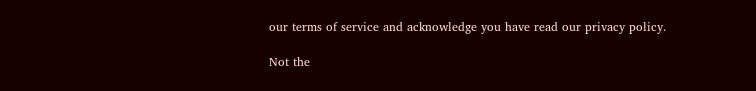our terms of service and acknowledge you have read our privacy policy.

Not the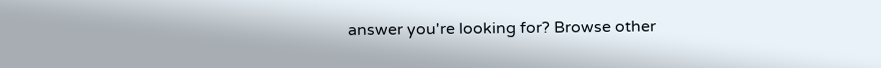answer you're looking for? Browse other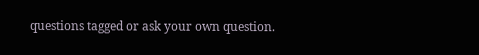questions tagged or ask your own question.